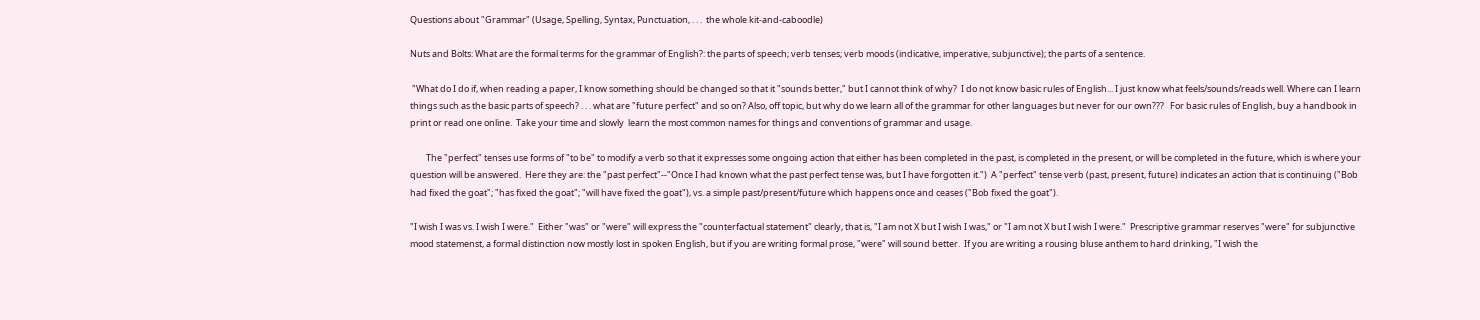Questions about "Grammar" (Usage, Spelling, Syntax, Punctuation, . . .  the whole kit-and-caboodle)

Nuts and Bolts: What are the formal terms for the grammar of English?: the parts of speech; verb tenses; verb moods (indicative, imperative, subjunctive); the parts of a sentence.

 "What do I do if, when reading a paper, I know something should be changed so that it "sounds better," but I cannot think of why?  I do not know basic rules of English... I just know what feels/sounds/reads well. Where can I learn things such as the basic parts of speech? . . . what are "future perfect" and so on? Also, off topic, but why do we learn all of the grammar for other languages but never for our own???   For basic rules of English, buy a handbook in print or read one online.  Take your time and slowly  learn the most common names for things and conventions of grammar and usage.

        The "perfect" tenses use forms of "to be" to modify a verb so that it expresses some ongoing action that either has been completed in the past, is completed in the present, or will be completed in the future, which is where your question will be answered.  Here they are: the "past perfect"--"Once I had known what the past perfect tense was, but I have forgotten it.")  A "perfect" tense verb (past, present, future) indicates an action that is continuing ("Bob had fixed the goat"; "has fixed the goat"; "will have fixed the goat"), vs. a simple past/present/future which happens once and ceases ("Bob fixed the goat").

"I wish I was vs. I wish I were."  Either "was" or "were" will express the "counterfactual statement" clearly, that is, "I am not X but I wish I was," or "I am not X but I wish I were."  Prescriptive grammar reserves "were" for subjunctive mood statemenst, a formal distinction now mostly lost in spoken English, but if you are writing formal prose, "were" will sound better.  If you are writing a rousing bluse anthem to hard drinking, "I wish the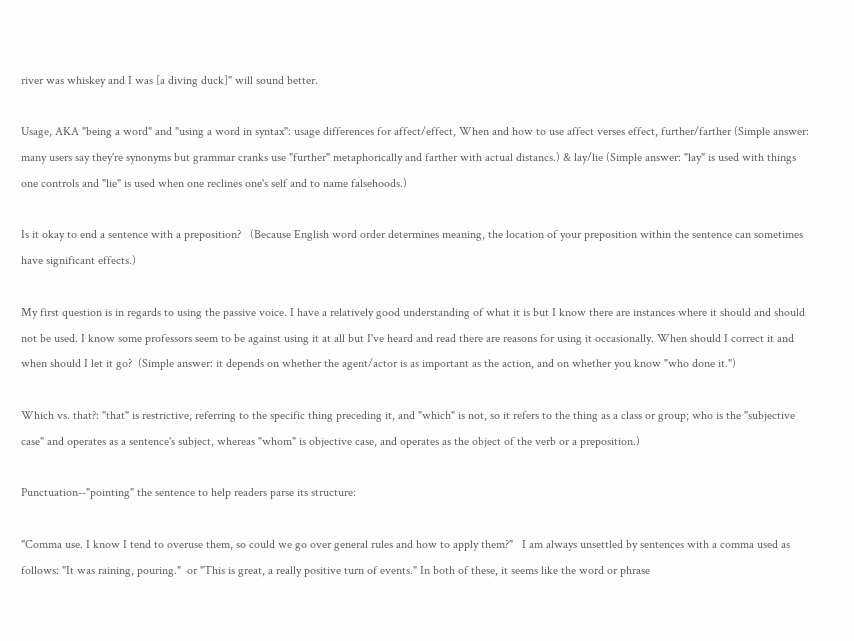river was whiskey and I was [a diving duck]" will sound better.

Usage, AKA "being a word" and "using a word in syntax": usage differences for affect/effect, When and how to use affect verses effect, further/farther (Simple answer: many users say they're synonyms but grammar cranks use "further" metaphorically and farther with actual distancs.) & lay/lie (Simple answer: "lay" is used with things one controls and "lie" is used when one reclines one's self and to name falsehoods.)

Is it okay to end a sentence with a preposition?   (Because English word order determines meaning, the location of your preposition within the sentence can sometimes have significant effects.)

My first question is in regards to using the passive voice. I have a relatively good understanding of what it is but I know there are instances where it should and should not be used. I know some professors seem to be against using it at all but I've heard and read there are reasons for using it occasionally. When should I correct it and when should I let it go?  (Simple answer: it depends on whether the agent/actor is as important as the action, and on whether you know "who done it.")

Which vs. that?: "that" is restrictive, referring to the specific thing preceding it, and "which" is not, so it refers to the thing as a class or group; who is the "subjective case" and operates as a sentence's subject, whereas "whom" is objective case, and operates as the object of the verb or a preposition.)

Punctuation--"pointing" the sentence to help readers parse its structure:

"Comma use. I know I tend to overuse them, so could we go over general rules and how to apply them?"   I am always unsettled by sentences with a comma used as follows: "It was raining, pouring."  or "This is great, a really positive turn of events." In both of these, it seems like the word or phrase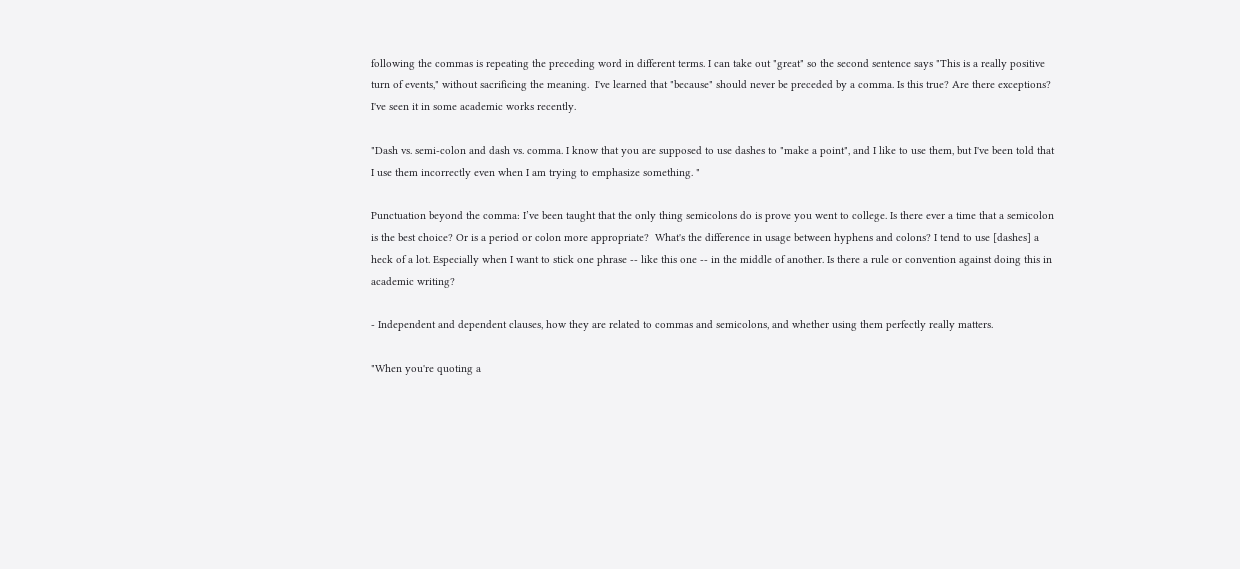following the commas is repeating the preceding word in different terms. I can take out "great" so the second sentence says "This is a really positive turn of events," without sacrificing the meaning.  I've learned that "because" should never be preceded by a comma. Is this true? Are there exceptions? I've seen it in some academic works recently.

"Dash vs. semi-colon and dash vs. comma. I know that you are supposed to use dashes to "make a point", and I like to use them, but I've been told that I use them incorrectly even when I am trying to emphasize something. "

Punctuation beyond the comma: I’ve been taught that the only thing semicolons do is prove you went to college. Is there ever a time that a semicolon is the best choice? Or is a period or colon more appropriate?  What's the difference in usage between hyphens and colons? I tend to use [dashes] a heck of a lot. Especially when I want to stick one phrase -- like this one -- in the middle of another. Is there a rule or convention against doing this in academic writing?

- Independent and dependent clauses, how they are related to commas and semicolons, and whether using them perfectly really matters.

"When you're quoting a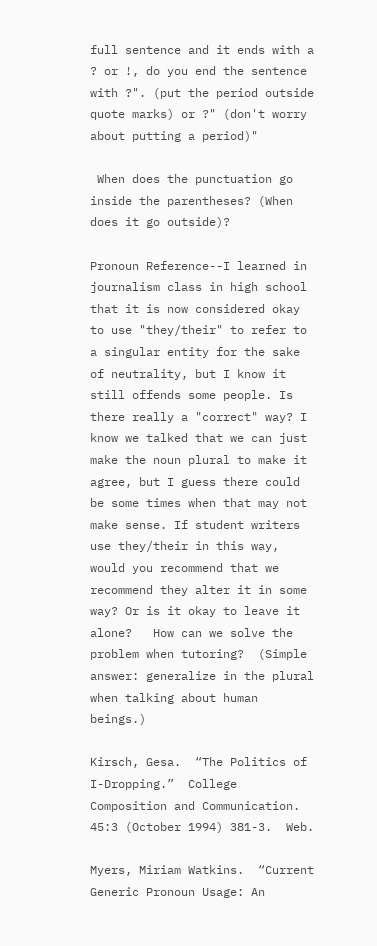full sentence and it ends with a ? or !, do you end the sentence with ?". (put the period outside quote marks) or ?" (don't worry about putting a period)"

 When does the punctuation go inside the parentheses? (When does it go outside)?

Pronoun Reference--I learned in journalism class in high school that it is now considered okay to use "they/their" to refer to a singular entity for the sake of neutrality, but I know it still offends some people. Is there really a "correct" way? I know we talked that we can just make the noun plural to make it agree, but I guess there could be some times when that may not make sense. If student writers use they/their in this way, would you recommend that we recommend they alter it in some way? Or is it okay to leave it alone?   How can we solve the problem when tutoring?  (Simple answer: generalize in the plural when talking about human beings.)

Kirsch, Gesa.  “The Politics of I-Dropping.”  College Composition and Communication. 45:3 (October 1994) 381-3.  Web.

Myers, Miriam Watkins.  “Current Generic Pronoun Usage: An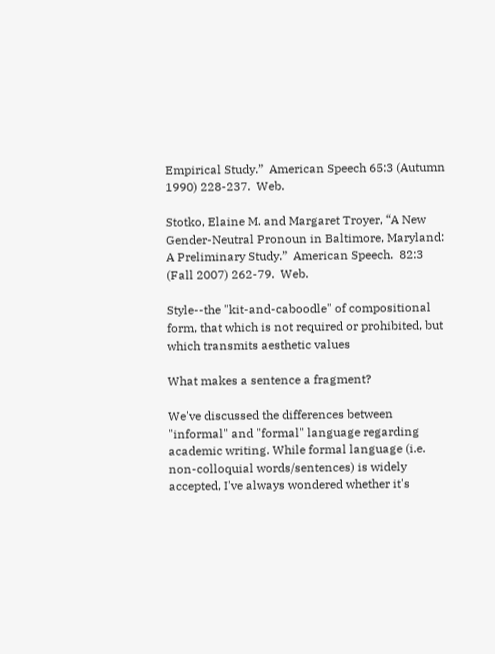Empirical Study.”  American Speech 65:3 (Autumn 1990) 228-237.  Web.

Stotko, Elaine M. and Margaret Troyer, “A New Gender-Neutral Pronoun in Baltimore, Maryland:  A Preliminary Study.”  American Speech.  82:3 (Fall 2007) 262-79.  Web.

Style--the "kit-and-caboodle" of compositional form, that which is not required or prohibited, but which transmits aesthetic values

What makes a sentence a fragment?

We've discussed the differences between "informal" and "formal" language regarding academic writing. While formal language (i.e. non-colloquial words/sentences) is widely accepted, I've always wondered whether it's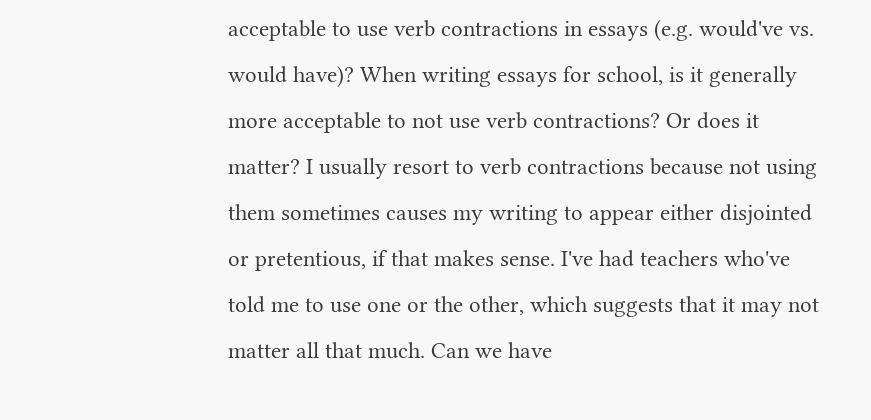acceptable to use verb contractions in essays (e.g. would've vs. would have)? When writing essays for school, is it generally more acceptable to not use verb contractions? Or does it matter? I usually resort to verb contractions because not using them sometimes causes my writing to appear either disjointed or pretentious, if that makes sense. I've had teachers who've told me to use one or the other, which suggests that it may not matter all that much. Can we have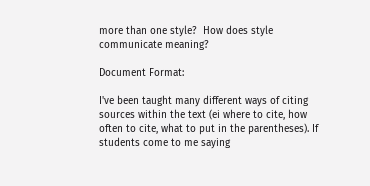more than one style?  How does style communicate meaning?

Document Format:

I've been taught many different ways of citing sources within the text (ei where to cite, how often to cite, what to put in the parentheses). If students come to me saying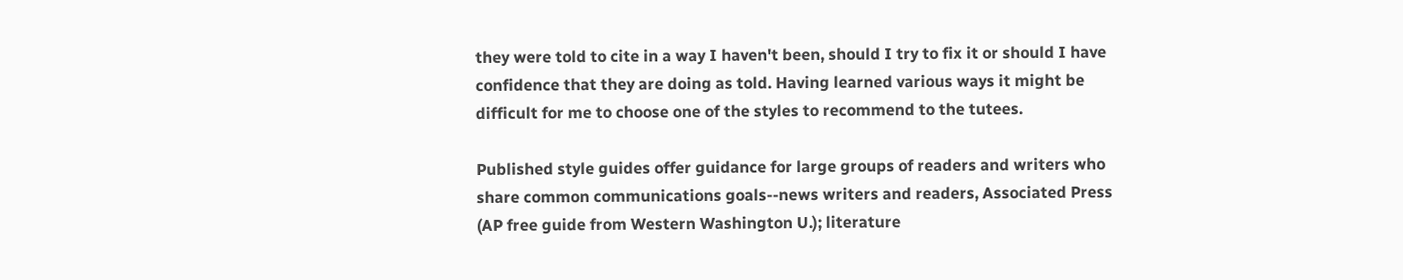they were told to cite in a way I haven't been, should I try to fix it or should I have confidence that they are doing as told. Having learned various ways it might be difficult for me to choose one of the styles to recommend to the tutees.

Published style guides offer guidance for large groups of readers and writers who share common communications goals--news writers and readers, Associated Press (AP free guide from Western Washington U.); literature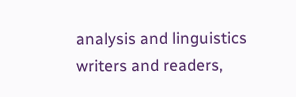analysis and linguistics writers and readers,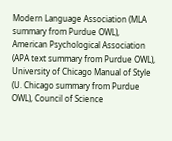Modern Language Association (MLA summary from Purdue OWL), American Psychological Association (APA text summary from Purdue OWL), University of Chicago Manual of Style (U. Chicago summary from Purdue OWL), Council of Science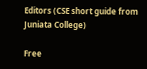Editors (CSE short guide from Juniata College)

Free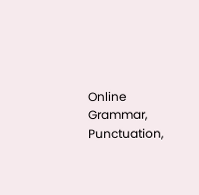Online Grammar, Punctuation,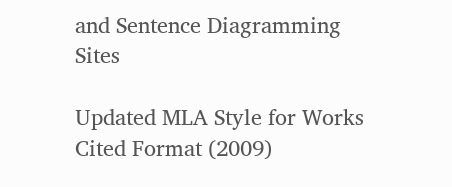and Sentence Diagramming Sites

Updated MLA Style for Works Cited Format (2009)